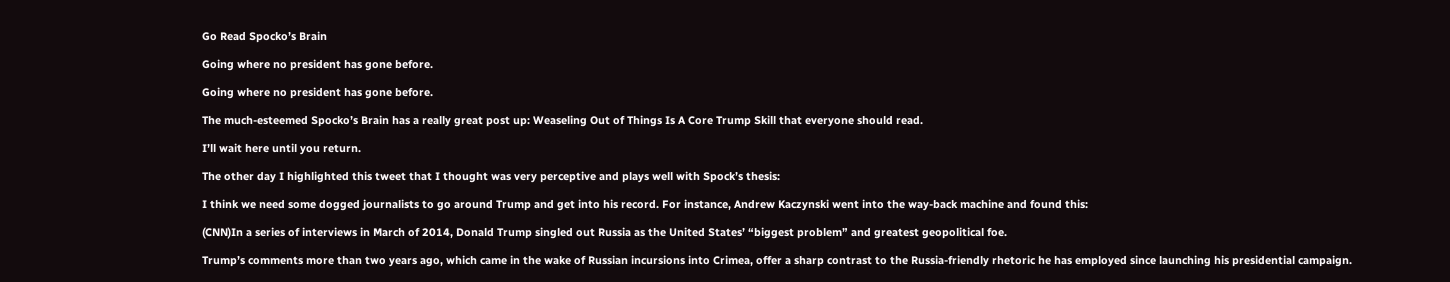Go Read Spocko’s Brain

Going where no president has gone before.

Going where no president has gone before.

The much-esteemed Spocko’s Brain has a really great post up: Weaseling Out of Things Is A Core Trump Skill that everyone should read.

I’ll wait here until you return.

The other day I highlighted this tweet that I thought was very perceptive and plays well with Spock’s thesis:

I think we need some dogged journalists to go around Trump and get into his record. For instance, Andrew Kaczynski went into the way-back machine and found this:

(CNN)In a series of interviews in March of 2014, Donald Trump singled out Russia as the United States’ “biggest problem” and greatest geopolitical foe.

Trump’s comments more than two years ago, which came in the wake of Russian incursions into Crimea, offer a sharp contrast to the Russia-friendly rhetoric he has employed since launching his presidential campaign.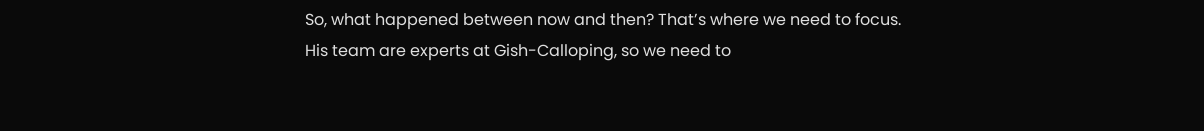So, what happened between now and then? That’s where we need to focus. His team are experts at Gish-Calloping, so we need to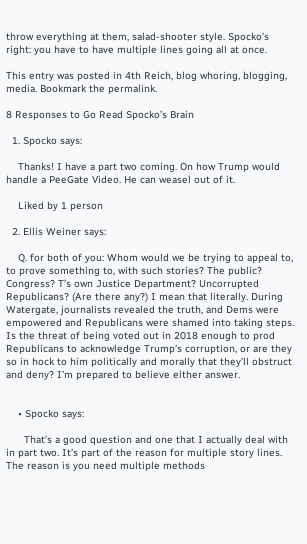throw everything at them, salad-shooter style. Spocko’s right: you have to have multiple lines going all at once.

This entry was posted in 4th Reich, blog whoring, blogging, media. Bookmark the permalink.

8 Responses to Go Read Spocko’s Brain

  1. Spocko says:

    Thanks! I have a part two coming. On how Trump would handle a PeeGate Video. He can weasel out of it.

    Liked by 1 person

  2. Ellis Weiner says:

    Q. for both of you: Whom would we be trying to appeal to, to prove something to, with such stories? The public? Congress? T’s own Justice Department? Uncorrupted Republicans? (Are there any?) I mean that literally. During Watergate, journalists revealed the truth, and Dems were empowered and Republicans were shamed into taking steps. Is the threat of being voted out in 2018 enough to prod Republicans to acknowledge Trump’s corruption, or are they so in hock to him politically and morally that they’ll obstruct and deny? I’m prepared to believe either answer.


    • Spocko says:

      That’s a good question and one that I actually deal with in part two. It’s part of the reason for multiple story lines. The reason is you need multiple methods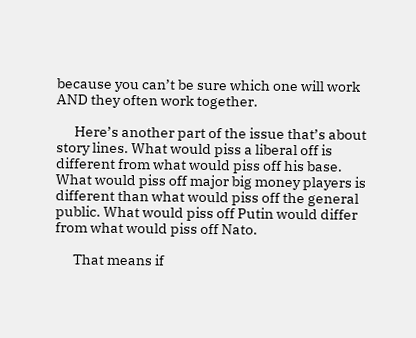because you can’t be sure which one will work AND they often work together.

      Here’s another part of the issue that’s about story lines. What would piss a liberal off is different from what would piss off his base. What would piss off major big money players is different than what would piss off the general public. What would piss off Putin would differ from what would piss off Nato.

      That means if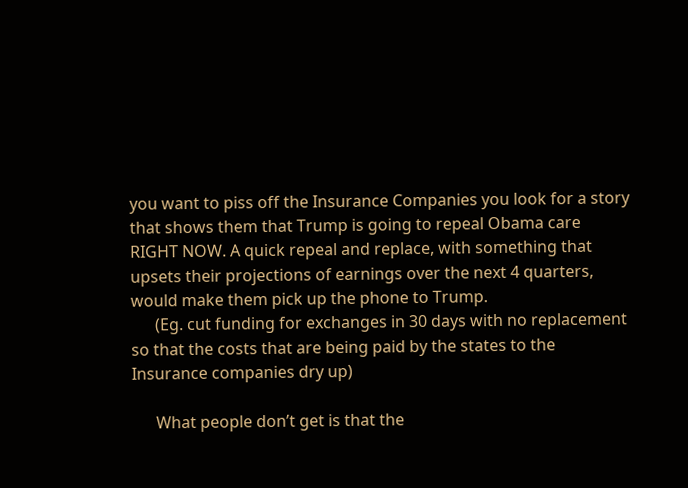you want to piss off the Insurance Companies you look for a story that shows them that Trump is going to repeal Obama care RIGHT NOW. A quick repeal and replace, with something that upsets their projections of earnings over the next 4 quarters, would make them pick up the phone to Trump.
      (Eg. cut funding for exchanges in 30 days with no replacement so that the costs that are being paid by the states to the Insurance companies dry up)

      What people don’t get is that the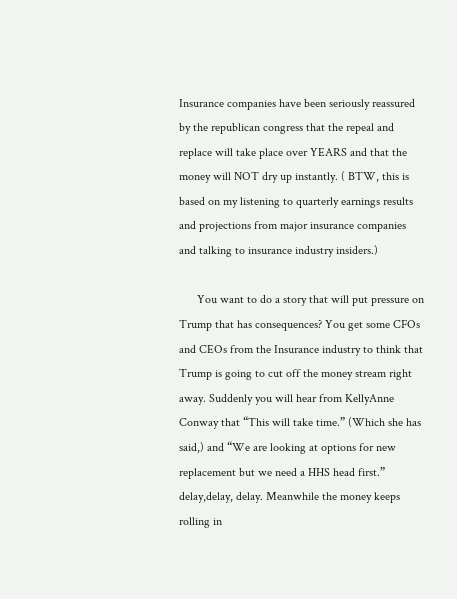Insurance companies have been seriously reassured by the republican congress that the repeal and replace will take place over YEARS and that the money will NOT dry up instantly. ( BTW, this is based on my listening to quarterly earnings results and projections from major insurance companies and talking to insurance industry insiders.)

      You want to do a story that will put pressure on Trump that has consequences? You get some CFOs and CEOs from the Insurance industry to think that Trump is going to cut off the money stream right away. Suddenly you will hear from KellyAnne Conway that “This will take time.” (Which she has said,) and “We are looking at options for new replacement but we need a HHS head first.” delay,delay, delay. Meanwhile the money keeps rolling in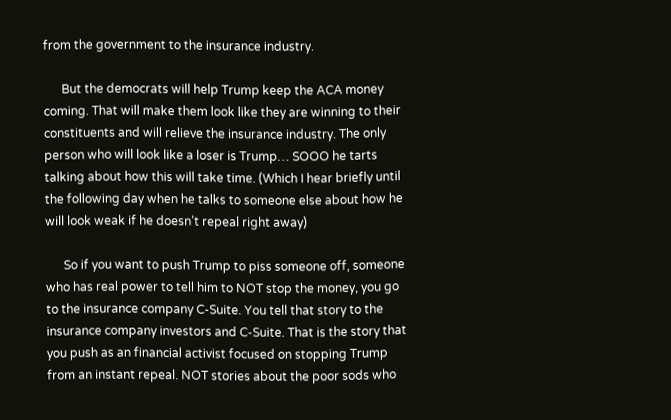from the government to the insurance industry.

      But the democrats will help Trump keep the ACA money coming. That will make them look like they are winning to their constituents and will relieve the insurance industry. The only person who will look like a loser is Trump… SOOO he tarts talking about how this will take time. (Which I hear briefly until the following day when he talks to someone else about how he will look weak if he doesn’t repeal right away)

      So if you want to push Trump to piss someone off, someone who has real power to tell him to NOT stop the money, you go to the insurance company C-Suite. You tell that story to the insurance company investors and C-Suite. That is the story that you push as an financial activist focused on stopping Trump from an instant repeal. NOT stories about the poor sods who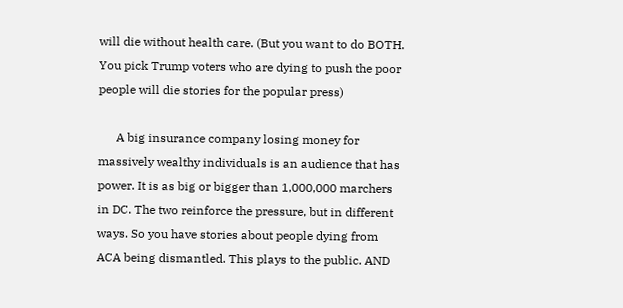will die without health care. (But you want to do BOTH. You pick Trump voters who are dying to push the poor people will die stories for the popular press)

      A big insurance company losing money for massively wealthy individuals is an audience that has power. It is as big or bigger than 1,000,000 marchers in DC. The two reinforce the pressure, but in different ways. So you have stories about people dying from ACA being dismantled. This plays to the public. AND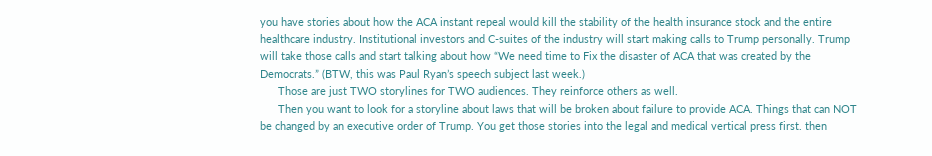you have stories about how the ACA instant repeal would kill the stability of the health insurance stock and the entire healthcare industry. Institutional investors and C-suites of the industry will start making calls to Trump personally. Trump will take those calls and start talking about how “We need time to Fix the disaster of ACA that was created by the Democrats.” (BTW, this was Paul Ryan’s speech subject last week.)
      Those are just TWO storylines for TWO audiences. They reinforce others as well.
      Then you want to look for a storyline about laws that will be broken about failure to provide ACA. Things that can NOT be changed by an executive order of Trump. You get those stories into the legal and medical vertical press first. then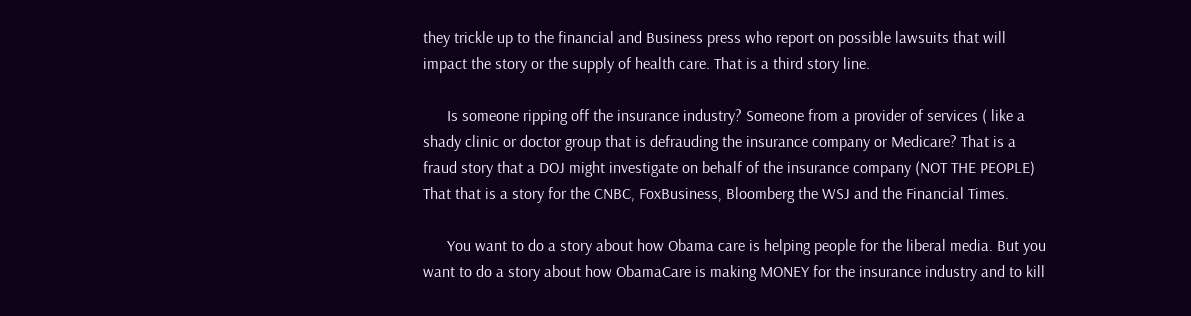they trickle up to the financial and Business press who report on possible lawsuits that will impact the story or the supply of health care. That is a third story line.

      Is someone ripping off the insurance industry? Someone from a provider of services ( like a shady clinic or doctor group that is defrauding the insurance company or Medicare? That is a fraud story that a DOJ might investigate on behalf of the insurance company (NOT THE PEOPLE) That that is a story for the CNBC, FoxBusiness, Bloomberg the WSJ and the Financial Times.

      You want to do a story about how Obama care is helping people for the liberal media. But you want to do a story about how ObamaCare is making MONEY for the insurance industry and to kill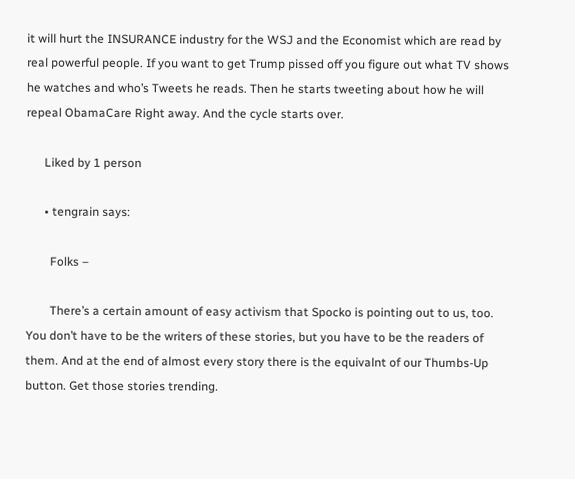it will hurt the INSURANCE industry for the WSJ and the Economist which are read by real powerful people. If you want to get Trump pissed off you figure out what TV shows he watches and who’s Tweets he reads. Then he starts tweeting about how he will repeal ObamaCare Right away. And the cycle starts over.

      Liked by 1 person

      • tengrain says:

        Folks –

        There’s a certain amount of easy activism that Spocko is pointing out to us, too. You don’t have to be the writers of these stories, but you have to be the readers of them. And at the end of almost every story there is the equivalnt of our Thumbs-Up button. Get those stories trending.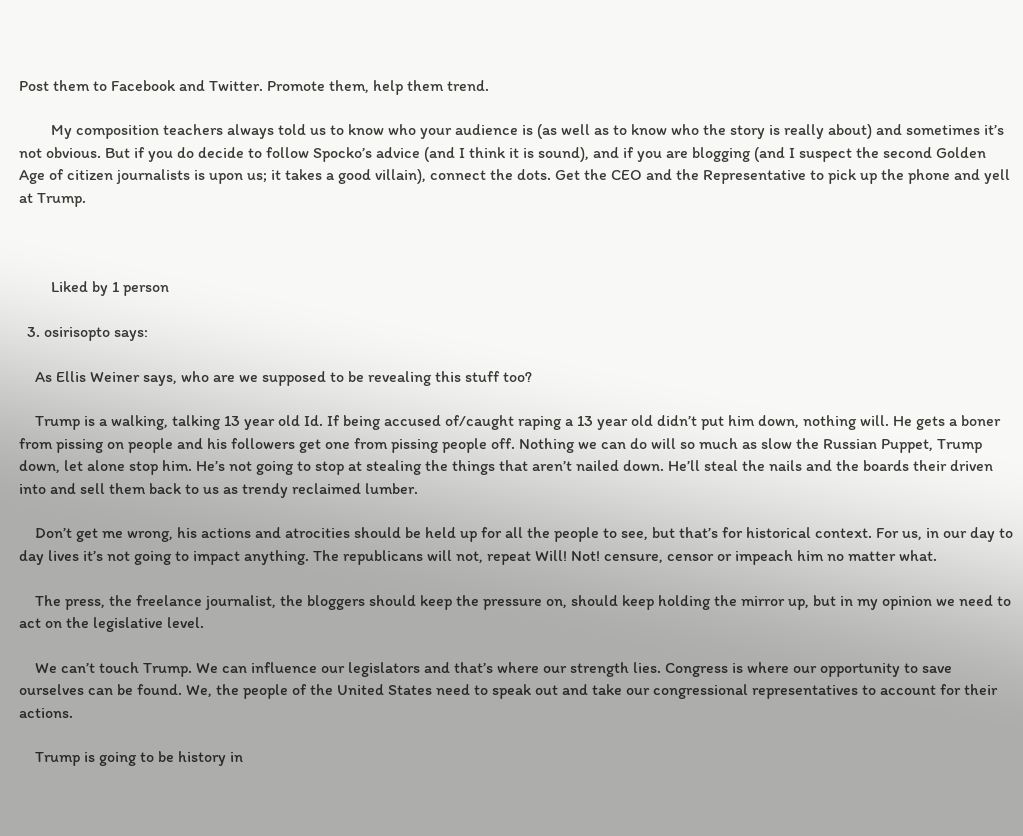Post them to Facebook and Twitter. Promote them, help them trend.

        My composition teachers always told us to know who your audience is (as well as to know who the story is really about) and sometimes it’s not obvious. But if you do decide to follow Spocko’s advice (and I think it is sound), and if you are blogging (and I suspect the second Golden Age of citizen journalists is upon us; it takes a good villain), connect the dots. Get the CEO and the Representative to pick up the phone and yell at Trump.



        Liked by 1 person

  3. osirisopto says:

    As Ellis Weiner says, who are we supposed to be revealing this stuff too?

    Trump is a walking, talking 13 year old Id. If being accused of/caught raping a 13 year old didn’t put him down, nothing will. He gets a boner from pissing on people and his followers get one from pissing people off. Nothing we can do will so much as slow the Russian Puppet, Trump down, let alone stop him. He’s not going to stop at stealing the things that aren’t nailed down. He’ll steal the nails and the boards their driven into and sell them back to us as trendy reclaimed lumber.

    Don’t get me wrong, his actions and atrocities should be held up for all the people to see, but that’s for historical context. For us, in our day to day lives it’s not going to impact anything. The republicans will not, repeat Will! Not! censure, censor or impeach him no matter what.

    The press, the freelance journalist, the bloggers should keep the pressure on, should keep holding the mirror up, but in my opinion we need to act on the legislative level.

    We can’t touch Trump. We can influence our legislators and that’s where our strength lies. Congress is where our opportunity to save ourselves can be found. We, the people of the United States need to speak out and take our congressional representatives to account for their actions.

    Trump is going to be history in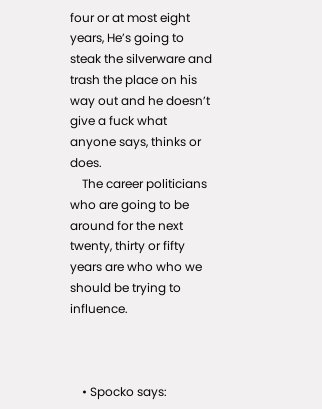four or at most eight years, He’s going to steak the silverware and trash the place on his way out and he doesn’t give a fuck what anyone says, thinks or does.
    The career politicians who are going to be around for the next twenty, thirty or fifty years are who who we should be trying to influence.



    • Spocko says: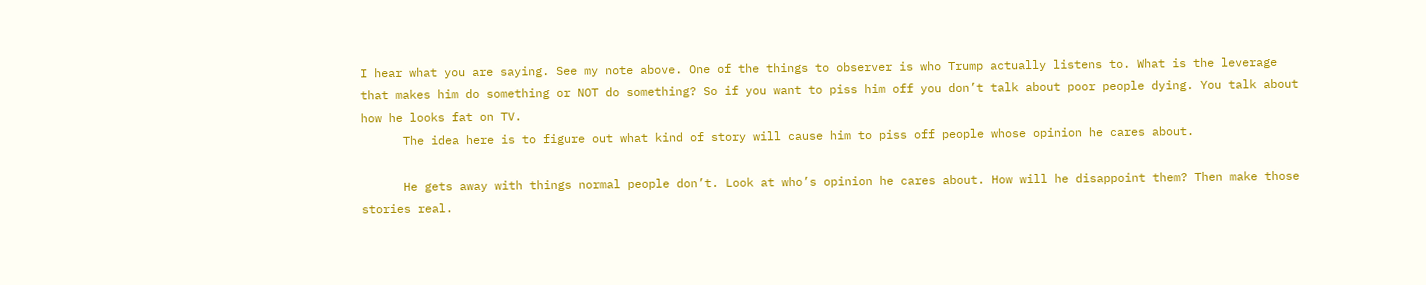I hear what you are saying. See my note above. One of the things to observer is who Trump actually listens to. What is the leverage that makes him do something or NOT do something? So if you want to piss him off you don’t talk about poor people dying. You talk about how he looks fat on TV.
      The idea here is to figure out what kind of story will cause him to piss off people whose opinion he cares about.

      He gets away with things normal people don’t. Look at who’s opinion he cares about. How will he disappoint them? Then make those stories real.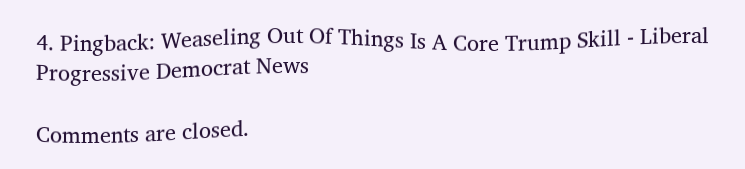4. Pingback: Weaseling Out Of Things Is A Core Trump Skill - Liberal Progressive Democrat News

Comments are closed.